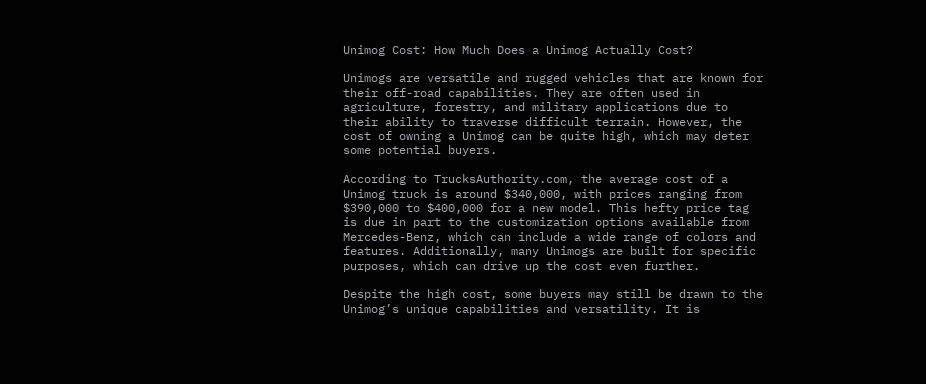Unimog Cost: How Much Does a Unimog Actually Cost?

Unimogs are versatile and rugged vehicles that are known for their off-road capabilities. They are often used in agriculture, forestry, and military applications due to their ability to traverse difficult terrain. However, the cost of owning a Unimog can be quite high, which may deter some potential buyers.

According to TrucksAuthority.com, the average cost of a Unimog truck is around $340,000, with prices ranging from $390,000 to $400,000 for a new model. This hefty price tag is due in part to the customization options available from Mercedes-Benz, which can include a wide range of colors and features. Additionally, many Unimogs are built for specific purposes, which can drive up the cost even further.

Despite the high cost, some buyers may still be drawn to the Unimog’s unique capabilities and versatility. It is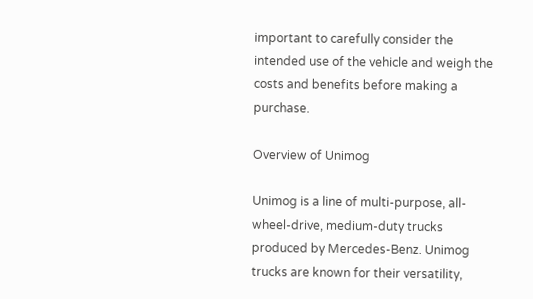important to carefully consider the intended use of the vehicle and weigh the costs and benefits before making a purchase.

Overview of Unimog

Unimog is a line of multi-purpose, all-wheel-drive, medium-duty trucks produced by Mercedes-Benz. Unimog trucks are known for their versatility,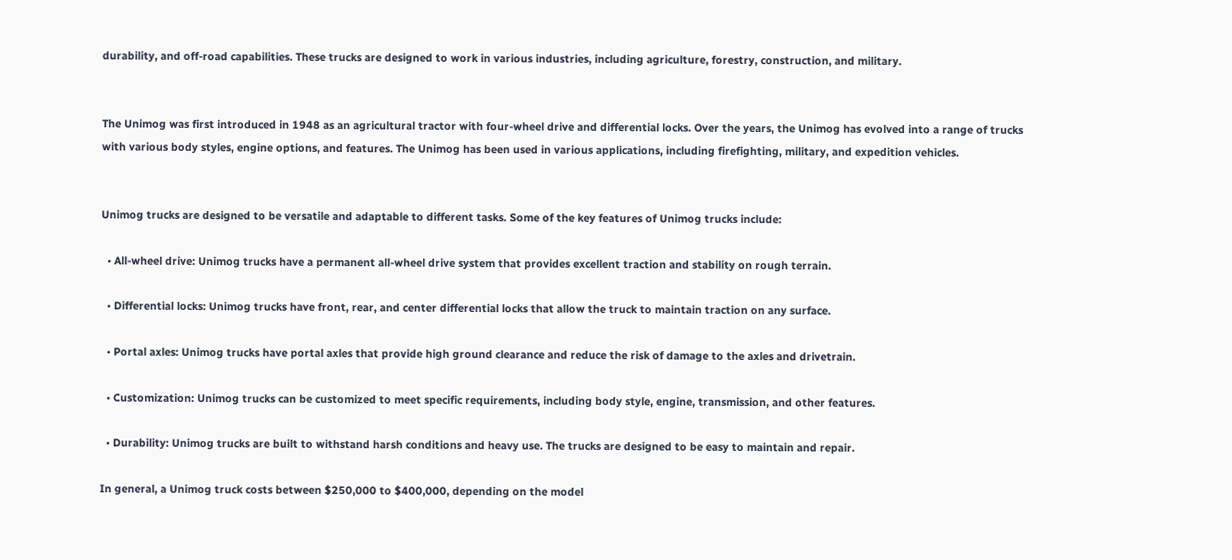durability, and off-road capabilities. These trucks are designed to work in various industries, including agriculture, forestry, construction, and military.


The Unimog was first introduced in 1948 as an agricultural tractor with four-wheel drive and differential locks. Over the years, the Unimog has evolved into a range of trucks with various body styles, engine options, and features. The Unimog has been used in various applications, including firefighting, military, and expedition vehicles.


Unimog trucks are designed to be versatile and adaptable to different tasks. Some of the key features of Unimog trucks include:

  • All-wheel drive: Unimog trucks have a permanent all-wheel drive system that provides excellent traction and stability on rough terrain.

  • Differential locks: Unimog trucks have front, rear, and center differential locks that allow the truck to maintain traction on any surface.

  • Portal axles: Unimog trucks have portal axles that provide high ground clearance and reduce the risk of damage to the axles and drivetrain.

  • Customization: Unimog trucks can be customized to meet specific requirements, including body style, engine, transmission, and other features.

  • Durability: Unimog trucks are built to withstand harsh conditions and heavy use. The trucks are designed to be easy to maintain and repair.

In general, a Unimog truck costs between $250,000 to $400,000, depending on the model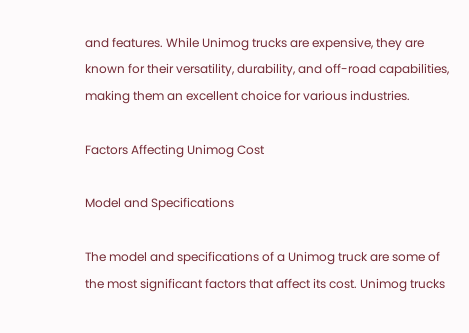and features. While Unimog trucks are expensive, they are known for their versatility, durability, and off-road capabilities, making them an excellent choice for various industries.

Factors Affecting Unimog Cost

Model and Specifications

The model and specifications of a Unimog truck are some of the most significant factors that affect its cost. Unimog trucks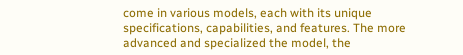come in various models, each with its unique specifications, capabilities, and features. The more advanced and specialized the model, the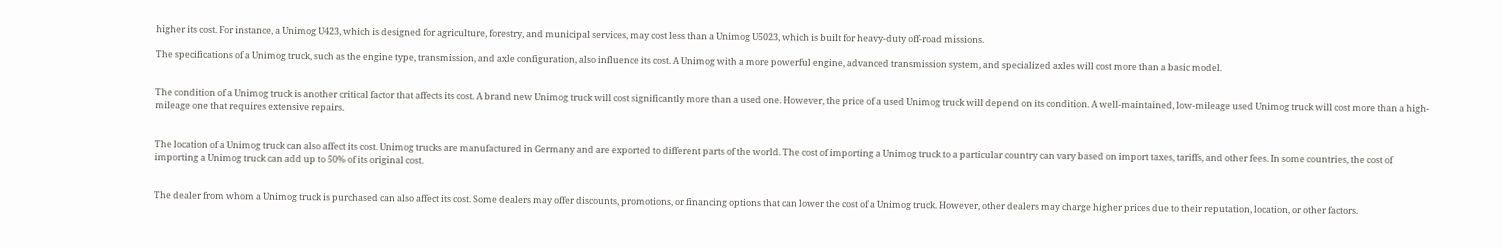higher its cost. For instance, a Unimog U423, which is designed for agriculture, forestry, and municipal services, may cost less than a Unimog U5023, which is built for heavy-duty off-road missions.

The specifications of a Unimog truck, such as the engine type, transmission, and axle configuration, also influence its cost. A Unimog with a more powerful engine, advanced transmission system, and specialized axles will cost more than a basic model.


The condition of a Unimog truck is another critical factor that affects its cost. A brand new Unimog truck will cost significantly more than a used one. However, the price of a used Unimog truck will depend on its condition. A well-maintained, low-mileage used Unimog truck will cost more than a high-mileage one that requires extensive repairs.


The location of a Unimog truck can also affect its cost. Unimog trucks are manufactured in Germany and are exported to different parts of the world. The cost of importing a Unimog truck to a particular country can vary based on import taxes, tariffs, and other fees. In some countries, the cost of importing a Unimog truck can add up to 50% of its original cost.


The dealer from whom a Unimog truck is purchased can also affect its cost. Some dealers may offer discounts, promotions, or financing options that can lower the cost of a Unimog truck. However, other dealers may charge higher prices due to their reputation, location, or other factors.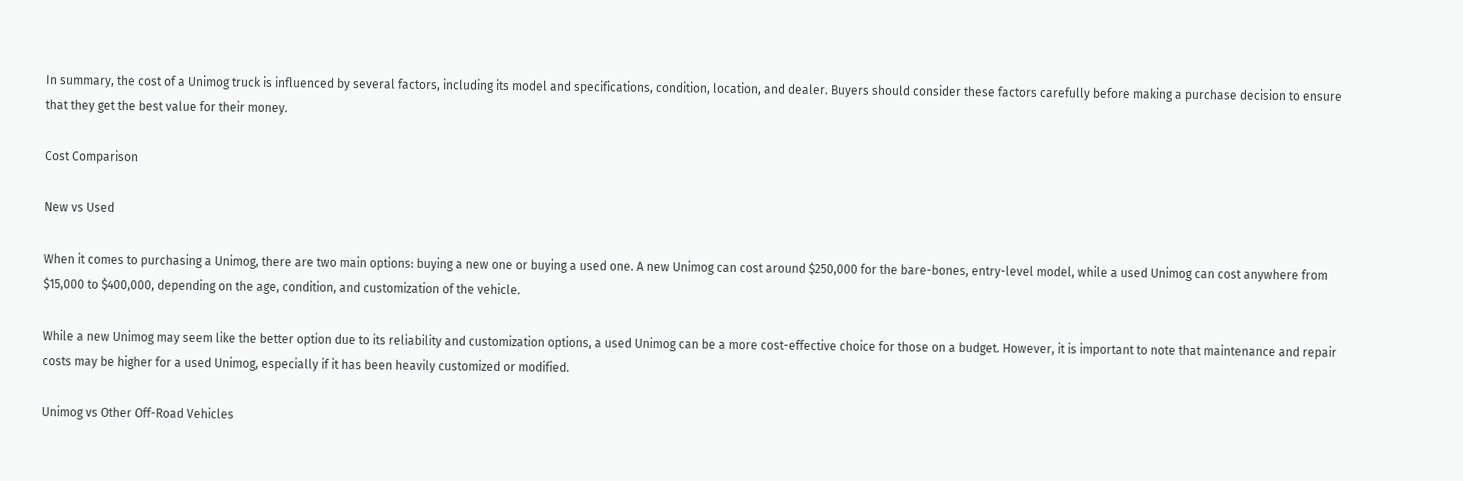In summary, the cost of a Unimog truck is influenced by several factors, including its model and specifications, condition, location, and dealer. Buyers should consider these factors carefully before making a purchase decision to ensure that they get the best value for their money.

Cost Comparison

New vs Used

When it comes to purchasing a Unimog, there are two main options: buying a new one or buying a used one. A new Unimog can cost around $250,000 for the bare-bones, entry-level model, while a used Unimog can cost anywhere from $15,000 to $400,000, depending on the age, condition, and customization of the vehicle.

While a new Unimog may seem like the better option due to its reliability and customization options, a used Unimog can be a more cost-effective choice for those on a budget. However, it is important to note that maintenance and repair costs may be higher for a used Unimog, especially if it has been heavily customized or modified.

Unimog vs Other Off-Road Vehicles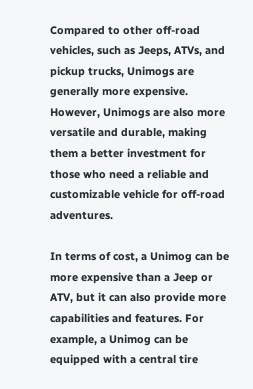Compared to other off-road vehicles, such as Jeeps, ATVs, and pickup trucks, Unimogs are generally more expensive. However, Unimogs are also more versatile and durable, making them a better investment for those who need a reliable and customizable vehicle for off-road adventures.

In terms of cost, a Unimog can be more expensive than a Jeep or ATV, but it can also provide more capabilities and features. For example, a Unimog can be equipped with a central tire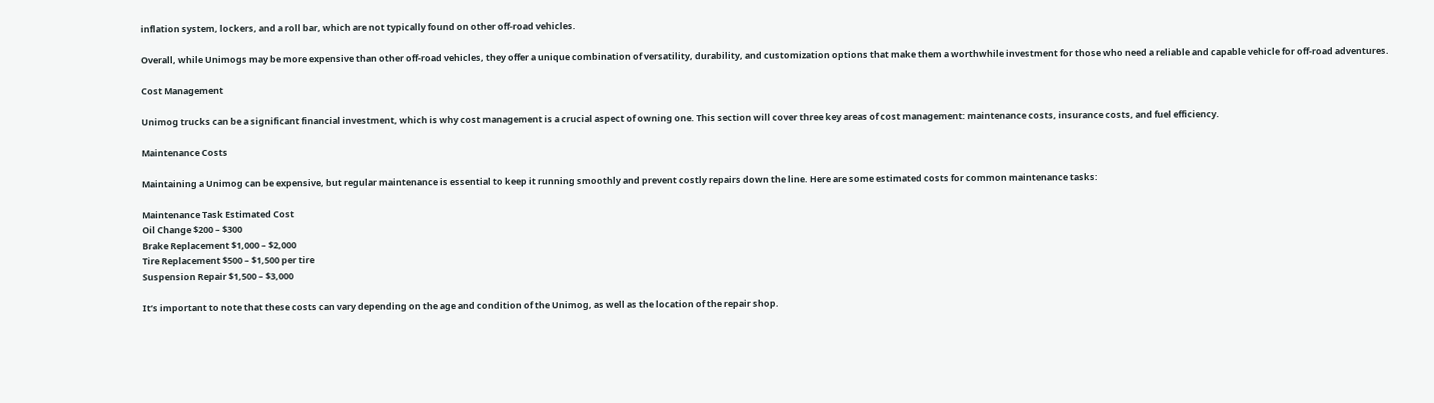inflation system, lockers, and a roll bar, which are not typically found on other off-road vehicles.

Overall, while Unimogs may be more expensive than other off-road vehicles, they offer a unique combination of versatility, durability, and customization options that make them a worthwhile investment for those who need a reliable and capable vehicle for off-road adventures.

Cost Management

Unimog trucks can be a significant financial investment, which is why cost management is a crucial aspect of owning one. This section will cover three key areas of cost management: maintenance costs, insurance costs, and fuel efficiency.

Maintenance Costs

Maintaining a Unimog can be expensive, but regular maintenance is essential to keep it running smoothly and prevent costly repairs down the line. Here are some estimated costs for common maintenance tasks:

Maintenance Task Estimated Cost
Oil Change $200 – $300
Brake Replacement $1,000 – $2,000
Tire Replacement $500 – $1,500 per tire
Suspension Repair $1,500 – $3,000

It’s important to note that these costs can vary depending on the age and condition of the Unimog, as well as the location of the repair shop.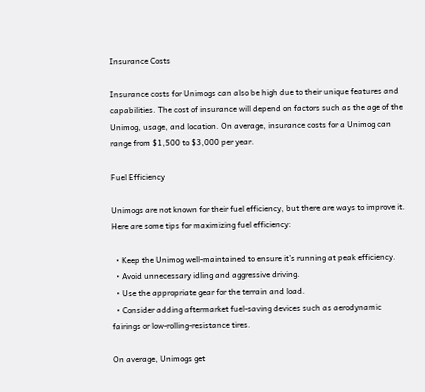Insurance Costs

Insurance costs for Unimogs can also be high due to their unique features and capabilities. The cost of insurance will depend on factors such as the age of the Unimog, usage, and location. On average, insurance costs for a Unimog can range from $1,500 to $3,000 per year.

Fuel Efficiency

Unimogs are not known for their fuel efficiency, but there are ways to improve it. Here are some tips for maximizing fuel efficiency:

  • Keep the Unimog well-maintained to ensure it’s running at peak efficiency.
  • Avoid unnecessary idling and aggressive driving.
  • Use the appropriate gear for the terrain and load.
  • Consider adding aftermarket fuel-saving devices such as aerodynamic fairings or low-rolling-resistance tires.

On average, Unimogs get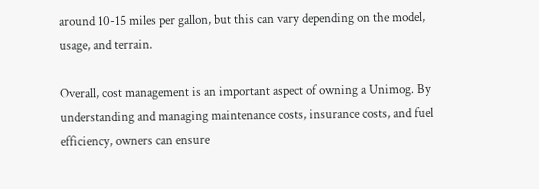around 10-15 miles per gallon, but this can vary depending on the model, usage, and terrain.

Overall, cost management is an important aspect of owning a Unimog. By understanding and managing maintenance costs, insurance costs, and fuel efficiency, owners can ensure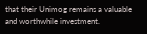that their Unimog remains a valuable and worthwhile investment.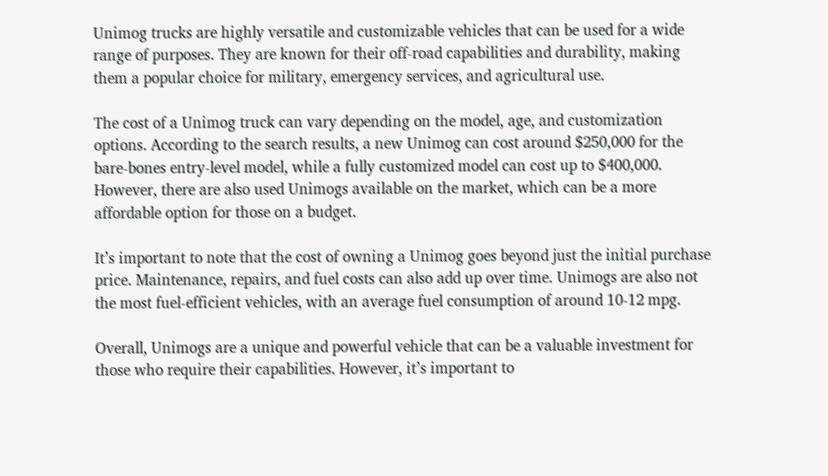Unimog trucks are highly versatile and customizable vehicles that can be used for a wide range of purposes. They are known for their off-road capabilities and durability, making them a popular choice for military, emergency services, and agricultural use.

The cost of a Unimog truck can vary depending on the model, age, and customization options. According to the search results, a new Unimog can cost around $250,000 for the bare-bones entry-level model, while a fully customized model can cost up to $400,000. However, there are also used Unimogs available on the market, which can be a more affordable option for those on a budget.

It’s important to note that the cost of owning a Unimog goes beyond just the initial purchase price. Maintenance, repairs, and fuel costs can also add up over time. Unimogs are also not the most fuel-efficient vehicles, with an average fuel consumption of around 10-12 mpg.

Overall, Unimogs are a unique and powerful vehicle that can be a valuable investment for those who require their capabilities. However, it’s important to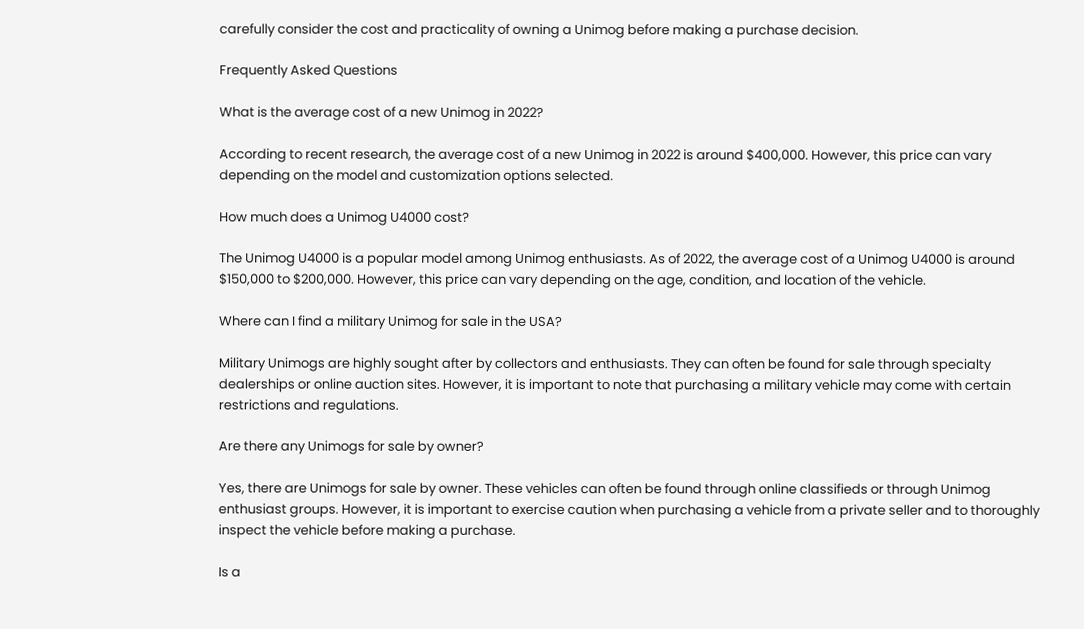carefully consider the cost and practicality of owning a Unimog before making a purchase decision.

Frequently Asked Questions

What is the average cost of a new Unimog in 2022?

According to recent research, the average cost of a new Unimog in 2022 is around $400,000. However, this price can vary depending on the model and customization options selected.

How much does a Unimog U4000 cost?

The Unimog U4000 is a popular model among Unimog enthusiasts. As of 2022, the average cost of a Unimog U4000 is around $150,000 to $200,000. However, this price can vary depending on the age, condition, and location of the vehicle.

Where can I find a military Unimog for sale in the USA?

Military Unimogs are highly sought after by collectors and enthusiasts. They can often be found for sale through specialty dealerships or online auction sites. However, it is important to note that purchasing a military vehicle may come with certain restrictions and regulations.

Are there any Unimogs for sale by owner?

Yes, there are Unimogs for sale by owner. These vehicles can often be found through online classifieds or through Unimog enthusiast groups. However, it is important to exercise caution when purchasing a vehicle from a private seller and to thoroughly inspect the vehicle before making a purchase.

Is a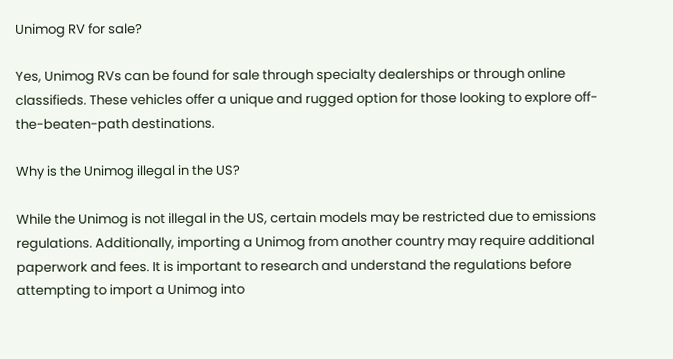Unimog RV for sale?

Yes, Unimog RVs can be found for sale through specialty dealerships or through online classifieds. These vehicles offer a unique and rugged option for those looking to explore off-the-beaten-path destinations.

Why is the Unimog illegal in the US?

While the Unimog is not illegal in the US, certain models may be restricted due to emissions regulations. Additionally, importing a Unimog from another country may require additional paperwork and fees. It is important to research and understand the regulations before attempting to import a Unimog into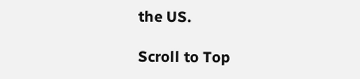the US.

Scroll to Top